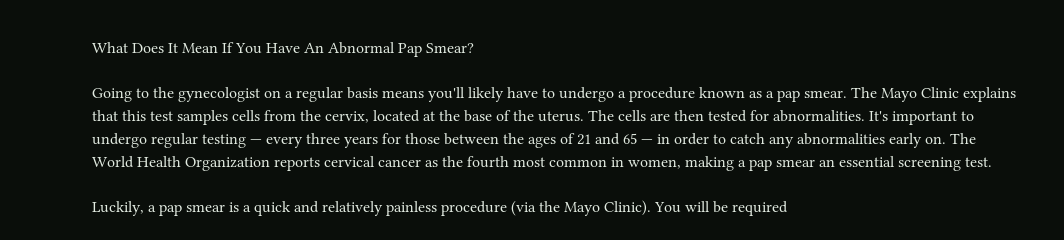What Does It Mean If You Have An Abnormal Pap Smear?

Going to the gynecologist on a regular basis means you'll likely have to undergo a procedure known as a pap smear. The Mayo Clinic explains that this test samples cells from the cervix, located at the base of the uterus. The cells are then tested for abnormalities. It's important to undergo regular testing — every three years for those between the ages of 21 and 65 — in order to catch any abnormalities early on. The World Health Organization reports cervical cancer as the fourth most common in women, making a pap smear an essential screening test.

Luckily, a pap smear is a quick and relatively painless procedure (via the Mayo Clinic). You will be required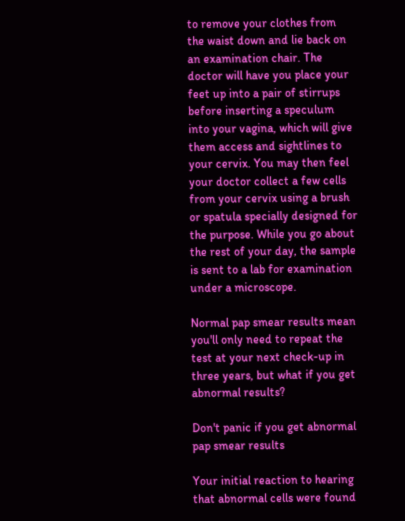to remove your clothes from the waist down and lie back on an examination chair. The doctor will have you place your feet up into a pair of stirrups before inserting a speculum into your vagina, which will give them access and sightlines to your cervix. You may then feel your doctor collect a few cells from your cervix using a brush or spatula specially designed for the purpose. While you go about the rest of your day, the sample is sent to a lab for examination under a microscope.

Normal pap smear results mean you'll only need to repeat the test at your next check-up in three years, but what if you get abnormal results?

Don't panic if you get abnormal pap smear results

Your initial reaction to hearing that abnormal cells were found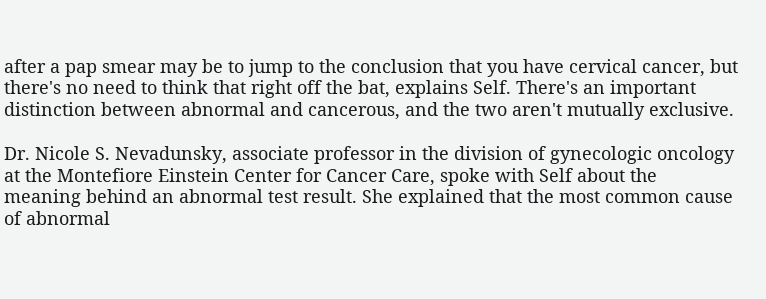after a pap smear may be to jump to the conclusion that you have cervical cancer, but there's no need to think that right off the bat, explains Self. There's an important distinction between abnormal and cancerous, and the two aren't mutually exclusive.

Dr. Nicole S. Nevadunsky, associate professor in the division of gynecologic oncology at the Montefiore Einstein Center for Cancer Care, spoke with Self about the meaning behind an abnormal test result. She explained that the most common cause of abnormal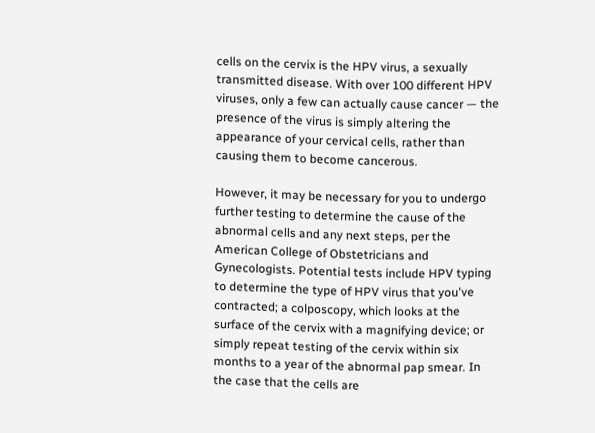cells on the cervix is the HPV virus, a sexually transmitted disease. With over 100 different HPV viruses, only a few can actually cause cancer — the presence of the virus is simply altering the appearance of your cervical cells, rather than causing them to become cancerous.

However, it may be necessary for you to undergo further testing to determine the cause of the abnormal cells and any next steps, per the American College of Obstetricians and Gynecologists. Potential tests include HPV typing to determine the type of HPV virus that you've contracted; a colposcopy, which looks at the surface of the cervix with a magnifying device; or simply repeat testing of the cervix within six months to a year of the abnormal pap smear. In the case that the cells are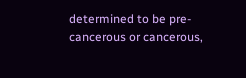determined to be pre-cancerous or cancerous,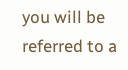you will be referred to a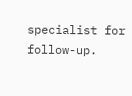specialist for follow-up.